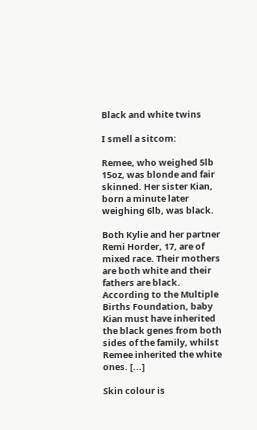Black and white twins

I smell a sitcom:

Remee, who weighed 5lb 15oz, was blonde and fair skinned. Her sister Kian, born a minute later weighing 6lb, was black.

Both Kylie and her partner Remi Horder, 17, are of mixed race. Their mothers are both white and their fathers are black. According to the Multiple Births Foundation, baby Kian must have inherited the black genes from both sides of the family, whilst Remee inherited the white ones. [...]

Skin colour is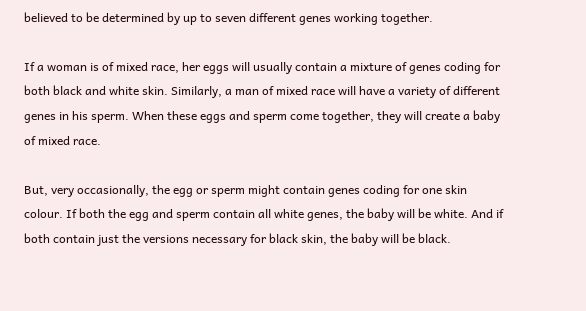believed to be determined by up to seven different genes working together.

If a woman is of mixed race, her eggs will usually contain a mixture of genes coding for both black and white skin. Similarly, a man of mixed race will have a variety of different genes in his sperm. When these eggs and sperm come together, they will create a baby of mixed race.

But, very occasionally, the egg or sperm might contain genes coding for one skin colour. If both the egg and sperm contain all white genes, the baby will be white. And if both contain just the versions necessary for black skin, the baby will be black.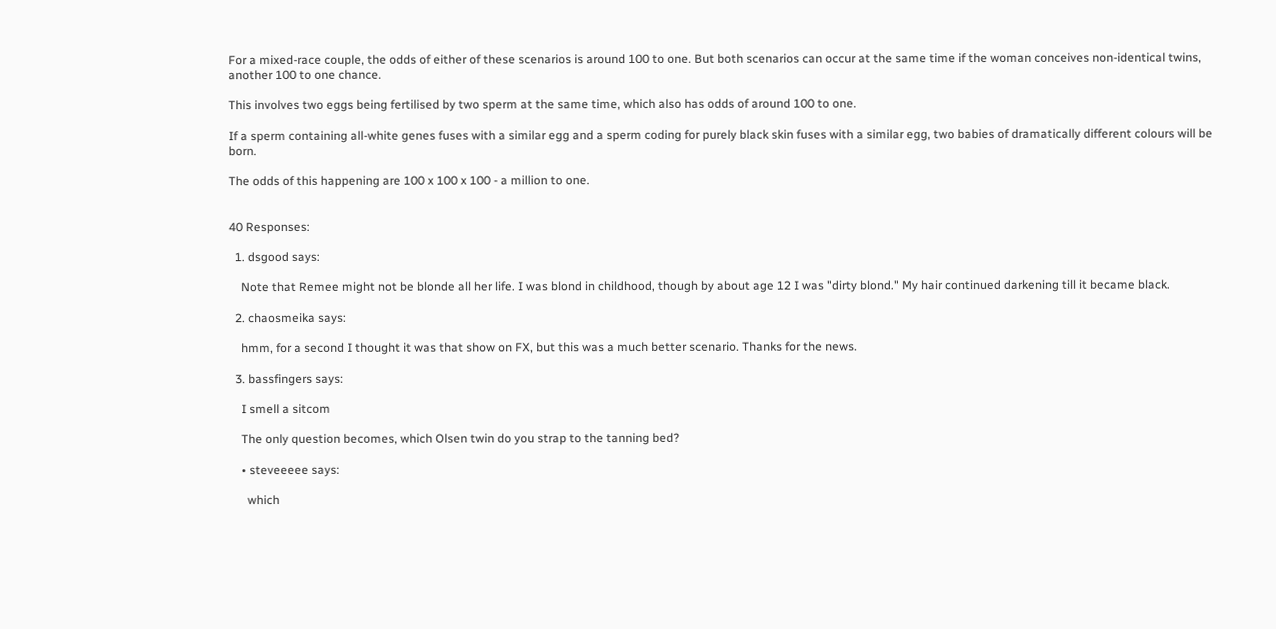For a mixed-race couple, the odds of either of these scenarios is around 100 to one. But both scenarios can occur at the same time if the woman conceives non-identical twins, another 100 to one chance.

This involves two eggs being fertilised by two sperm at the same time, which also has odds of around 100 to one.

If a sperm containing all-white genes fuses with a similar egg and a sperm coding for purely black skin fuses with a similar egg, two babies of dramatically different colours will be born.

The odds of this happening are 100 x 100 x 100 - a million to one.


40 Responses:

  1. dsgood says:

    Note that Remee might not be blonde all her life. I was blond in childhood, though by about age 12 I was "dirty blond." My hair continued darkening till it became black.

  2. chaosmeika says:

    hmm, for a second I thought it was that show on FX, but this was a much better scenario. Thanks for the news.

  3. bassfingers says:

    I smell a sitcom

    The only question becomes, which Olsen twin do you strap to the tanning bed?

    • steveeeee says:

      which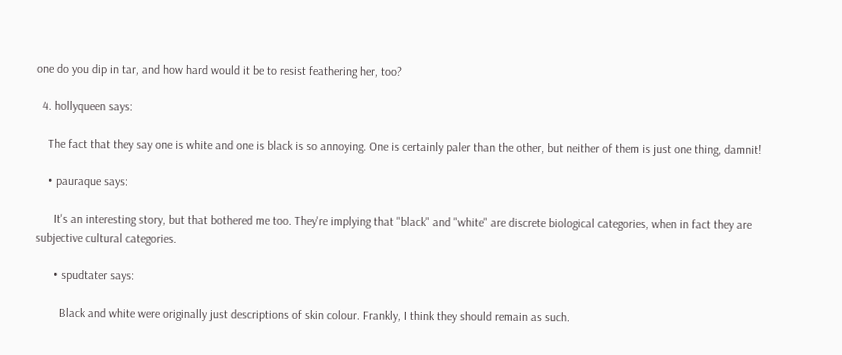one do you dip in tar, and how hard would it be to resist feathering her, too?

  4. hollyqueen says:

    The fact that they say one is white and one is black is so annoying. One is certainly paler than the other, but neither of them is just one thing, damnit!

    • pauraque says:

      It's an interesting story, but that bothered me too. They're implying that "black" and "white" are discrete biological categories, when in fact they are subjective cultural categories.

      • spudtater says:

        Black and white were originally just descriptions of skin colour. Frankly, I think they should remain as such.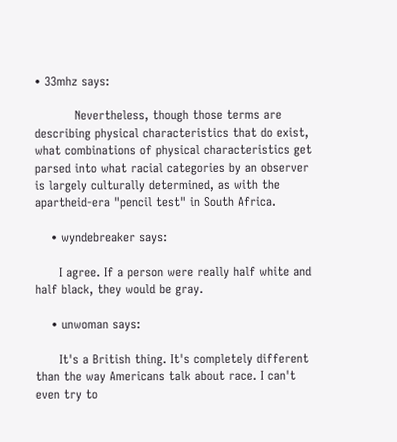• 33mhz says:

          Nevertheless, though those terms are describing physical characteristics that do exist, what combinations of physical characteristics get parsed into what racial categories by an observer is largely culturally determined, as with the apartheid-era "pencil test" in South Africa.

    • wyndebreaker says:

      I agree. If a person were really half white and half black, they would be gray.

    • unwoman says:

      It's a British thing. It's completely different than the way Americans talk about race. I can't even try to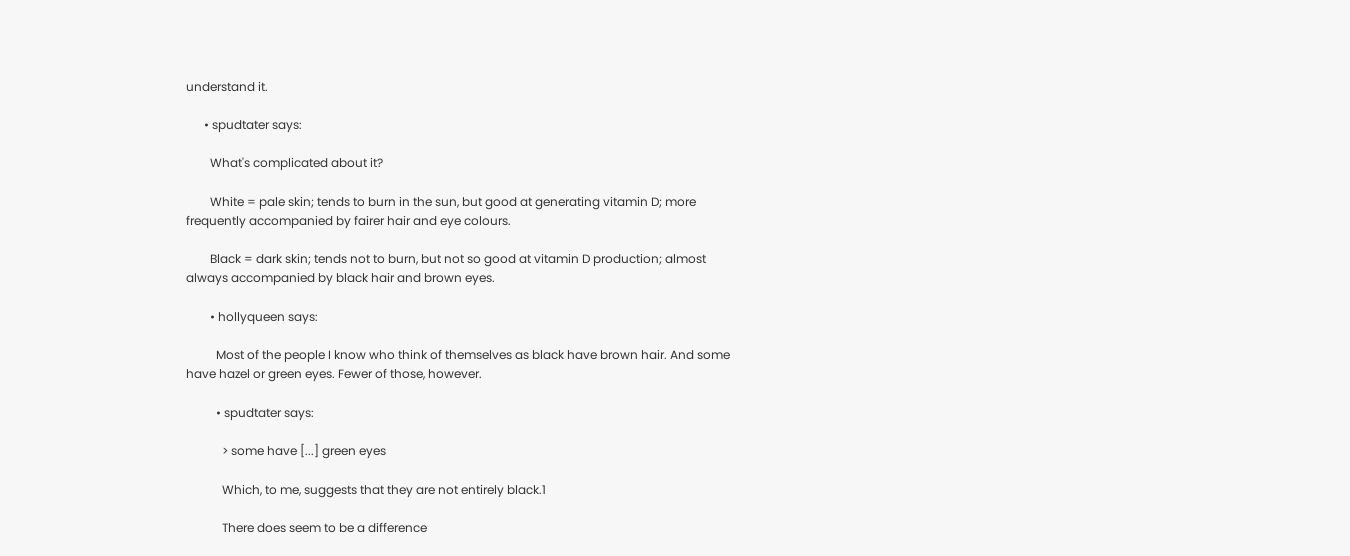understand it.

      • spudtater says:

        What's complicated about it?

        White = pale skin; tends to burn in the sun, but good at generating vitamin D; more frequently accompanied by fairer hair and eye colours.

        Black = dark skin; tends not to burn, but not so good at vitamin D production; almost always accompanied by black hair and brown eyes.

        • hollyqueen says:

          Most of the people I know who think of themselves as black have brown hair. And some have hazel or green eyes. Fewer of those, however.

          • spudtater says:

            > some have [...] green eyes

            Which, to me, suggests that they are not entirely black.1

            There does seem to be a difference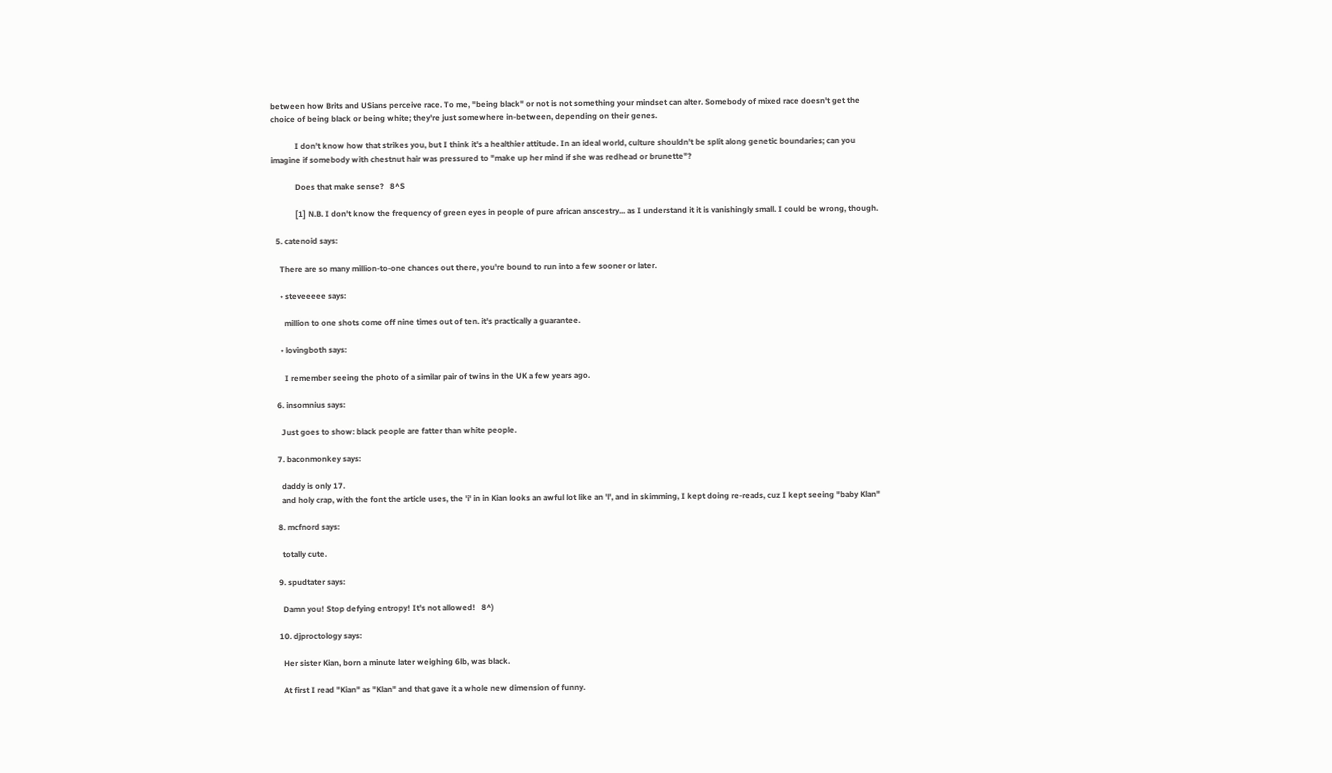between how Brits and USians perceive race. To me, "being black" or not is not something your mindset can alter. Somebody of mixed race doesn't get the choice of being black or being white; they're just somewhere in-between, depending on their genes.

            I don't know how that strikes you, but I think it's a healthier attitude. In an ideal world, culture shouldn't be split along genetic boundaries; can you imagine if somebody with chestnut hair was pressured to "make up her mind if she was redhead or brunette"?

            Does that make sense?   8^S

            [1] N.B. I don't know the frequency of green eyes in people of pure african anscestry... as I understand it it is vanishingly small. I could be wrong, though.

  5. catenoid says:

    There are so many million-to-one chances out there, you're bound to run into a few sooner or later.

    • steveeeee says:

      million to one shots come off nine times out of ten. it's practically a guarantee.

    • lovingboth says:

      I remember seeing the photo of a similar pair of twins in the UK a few years ago.

  6. insomnius says:

    Just goes to show: black people are fatter than white people.

  7. baconmonkey says:

    daddy is only 17.
    and holy crap, with the font the article uses, the 'i' in in Kian looks an awful lot like an 'l', and in skimming, I kept doing re-reads, cuz I kept seeing "baby Klan"

  8. mcfnord says:

    totally cute.

  9. spudtater says:

    Damn you! Stop defying entropy! It's not allowed!   8^)

  10. djproctology says:

    Her sister Kian, born a minute later weighing 6lb, was black.

    At first I read "Kian" as "Klan" and that gave it a whole new dimension of funny.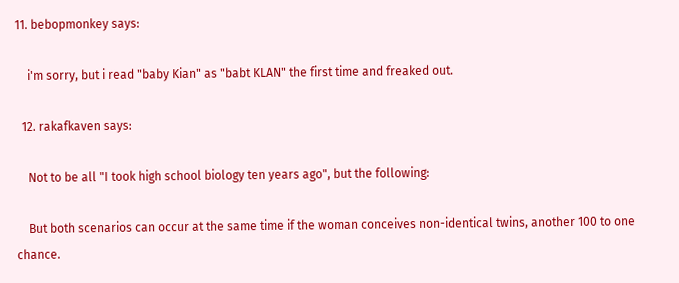11. bebopmonkey says:

    i'm sorry, but i read "baby Kian" as "babt KLAN" the first time and freaked out.

  12. rakafkaven says:

    Not to be all "I took high school biology ten years ago", but the following:

    But both scenarios can occur at the same time if the woman conceives non-identical twins, another 100 to one chance.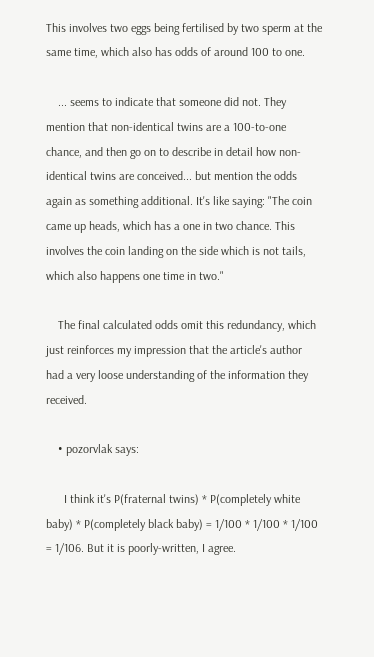This involves two eggs being fertilised by two sperm at the same time, which also has odds of around 100 to one.

    ... seems to indicate that someone did not. They mention that non-identical twins are a 100-to-one chance, and then go on to describe in detail how non-identical twins are conceived... but mention the odds again as something additional. It's like saying: "The coin came up heads, which has a one in two chance. This involves the coin landing on the side which is not tails, which also happens one time in two."

    The final calculated odds omit this redundancy, which just reinforces my impression that the article's author had a very loose understanding of the information they received.

    • pozorvlak says:

      I think it's P(fraternal twins) * P(completely white baby) * P(completely black baby) = 1/100 * 1/100 * 1/100 = 1/106. But it is poorly-written, I agree.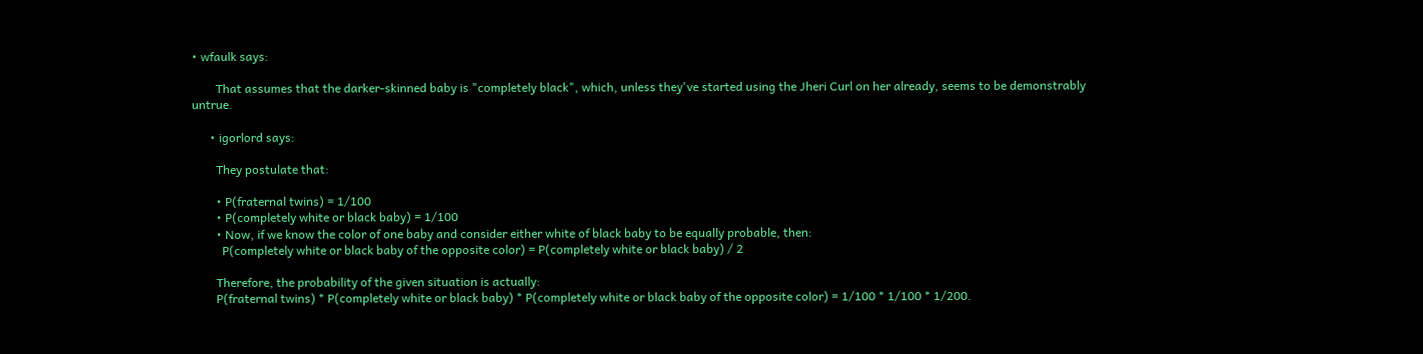• wfaulk says:

        That assumes that the darker-skinned baby is "completely black", which, unless they've started using the Jheri Curl on her already, seems to be demonstrably untrue.

      • igorlord says:

        They postulate that:

        • P(fraternal twins) = 1/100
        • P(completely white or black baby) = 1/100
        • Now, if we know the color of one baby and consider either white of black baby to be equally probable, then:
          P(completely white or black baby of the opposite color) = P(completely white or black baby) / 2

        Therefore, the probability of the given situation is actually:
        P(fraternal twins) * P(completely white or black baby) * P(completely white or black baby of the opposite color) = 1/100 * 1/100 * 1/200.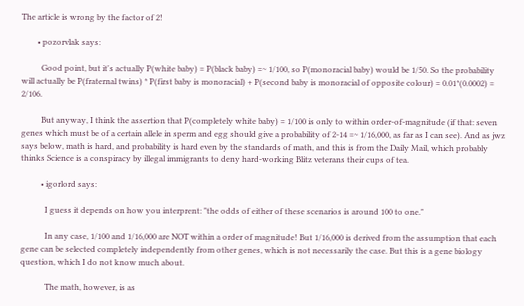The article is wrong by the factor of 2!

        • pozorvlak says:

          Good point, but it's actually P(white baby) = P(black baby) =~ 1/100, so P(monoracial baby) would be 1/50. So the probability will actually be P(fraternal twins) * P(first baby is monoracial) + P(second baby is monoracial of opposite colour) = 0.01*(0.0002) = 2/106.

          But anyway, I think the assertion that P(completely white baby) = 1/100 is only to within order-of-magnitude (if that: seven genes which must be of a certain allele in sperm and egg should give a probability of 2-14 =~ 1/16,000, as far as I can see). And as jwz says below, math is hard, and probability is hard even by the standards of math, and this is from the Daily Mail, which probably thinks Science is a conspiracy by illegal immigrants to deny hard-working Blitz veterans their cups of tea.

          • igorlord says:

            I guess it depends on how you interprent: "the odds of either of these scenarios is around 100 to one."

            In any case, 1/100 and 1/16,000 are NOT within a order of magnitude! But 1/16,000 is derived from the assumption that each gene can be selected completely independently from other genes, which is not necessarily the case. But this is a gene biology question, which I do not know much about.

            The math, however, is as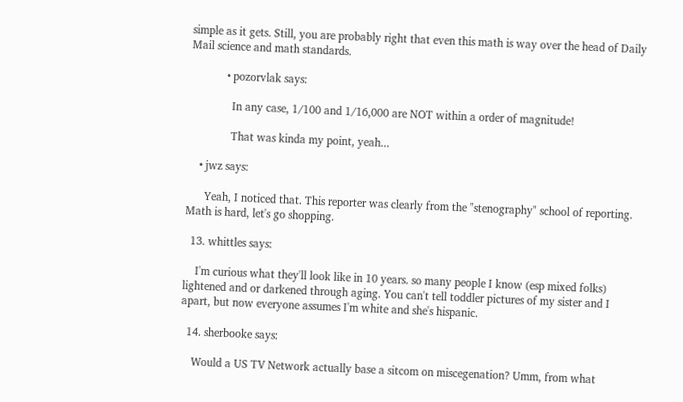simple as it gets. Still, you are probably right that even this math is way over the head of Daily Mail science and math standards.

            • pozorvlak says:

              In any case, 1/100 and 1/16,000 are NOT within a order of magnitude!

              That was kinda my point, yeah...

    • jwz says:

      Yeah, I noticed that. This reporter was clearly from the "stenography" school of reporting. Math is hard, let's go shopping.

  13. whittles says:

    I'm curious what they'll look like in 10 years. so many people I know (esp mixed folks) lightened and or darkened through aging. You can't tell toddler pictures of my sister and I apart, but now everyone assumes I'm white and she's hispanic.

  14. sherbooke says:

    Would a US TV Network actually base a sitcom on miscegenation? Umm, from what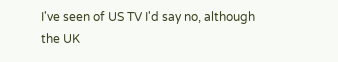I've seen of US TV I'd say no, although the UK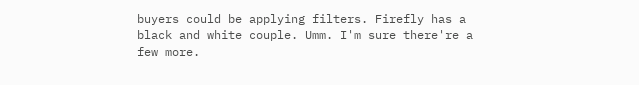buyers could be applying filters. Firefly has a black and white couple. Umm. I'm sure there're a few more.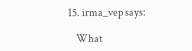15. irma_vep says:

    What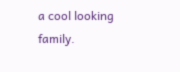a cool looking family.